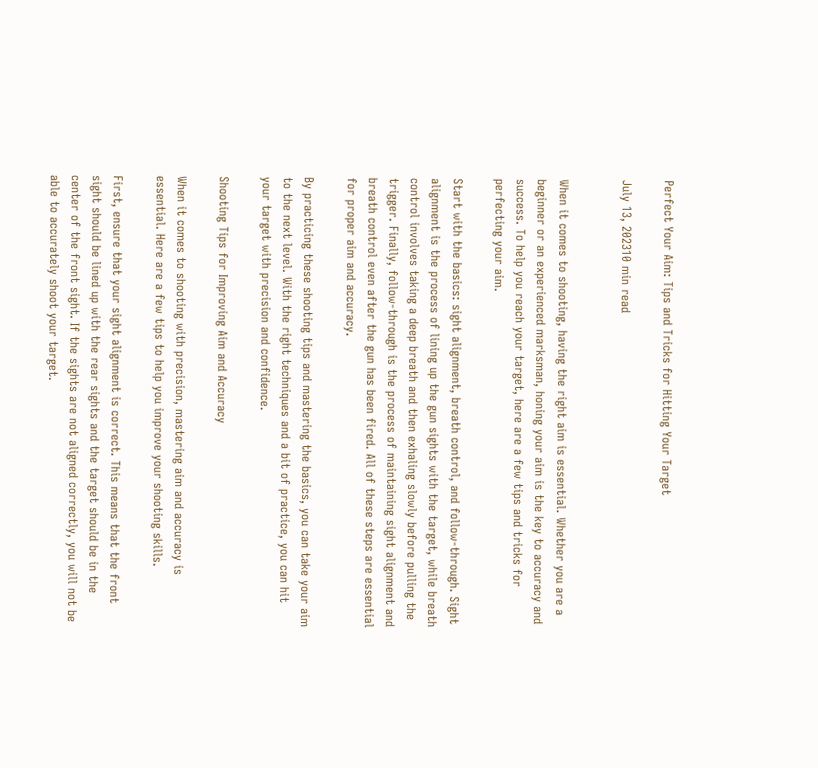Perfect Your Aim: Tips and Tricks for Hitting Your Target

July 13, 202310 min read


When it comes to shooting, having the right aim is essential. Whether you are a beginner or an experienced marksman, honing your aim is the key to accuracy and success. To help you reach your target, here are a few tips and tricks for perfecting your aim.

Start with the basics: sight alignment, breath control, and follow-through. Sight alignment is the process of lining up the gun sights with the target, while breath control involves taking a deep breath and then exhaling slowly before pulling the trigger. Finally, follow-through is the process of maintaining sight alignment and breath control even after the gun has been fired. All of these steps are essential for proper aim and accuracy.

By practicing these shooting tips and mastering the basics, you can take your aim to the next level. With the right techniques and a bit of practice, you can hit your target with precision and confidence.

Shooting Tips for Improving Aim and Accuracy

When it comes to shooting with precision, mastering aim and accuracy is essential. Here are a few tips to help you improve your shooting skills.

First, ensure that your sight alignment is correct. This means that the front sight should be lined up with the rear sights and the target should be in the center of the front sight. If the sights are not aligned correctly, you will not be able to accurately shoot your target.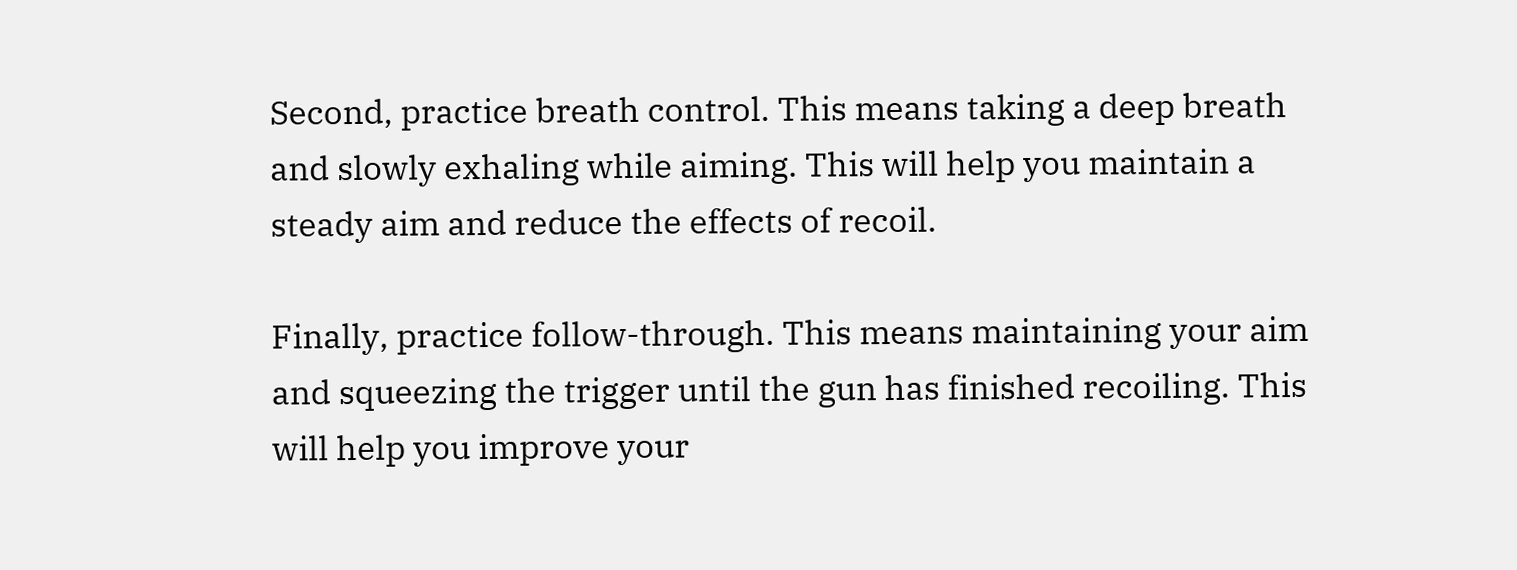Second, practice breath control. This means taking a deep breath and slowly exhaling while aiming. This will help you maintain a steady aim and reduce the effects of recoil.

Finally, practice follow-through. This means maintaining your aim and squeezing the trigger until the gun has finished recoiling. This will help you improve your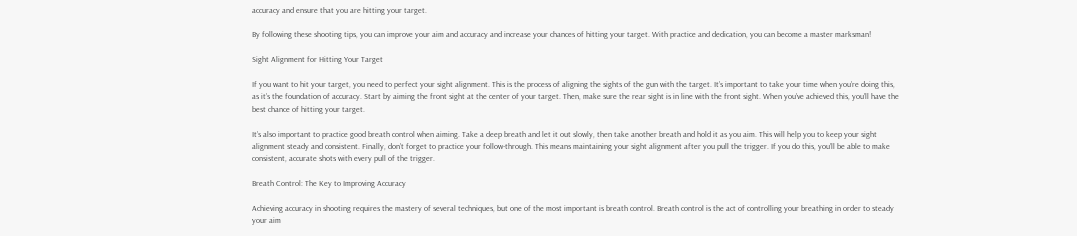accuracy and ensure that you are hitting your target.

By following these shooting tips, you can improve your aim and accuracy and increase your chances of hitting your target. With practice and dedication, you can become a master marksman!

Sight Alignment for Hitting Your Target

If you want to hit your target, you need to perfect your sight alignment. This is the process of aligning the sights of the gun with the target. It’s important to take your time when you’re doing this, as it’s the foundation of accuracy. Start by aiming the front sight at the center of your target. Then, make sure the rear sight is in line with the front sight. When you’ve achieved this, you’ll have the best chance of hitting your target.

It’s also important to practice good breath control when aiming. Take a deep breath and let it out slowly, then take another breath and hold it as you aim. This will help you to keep your sight alignment steady and consistent. Finally, don’t forget to practice your follow-through. This means maintaining your sight alignment after you pull the trigger. If you do this, you’ll be able to make consistent, accurate shots with every pull of the trigger.

Breath Control: The Key to Improving Accuracy

Achieving accuracy in shooting requires the mastery of several techniques, but one of the most important is breath control. Breath control is the act of controlling your breathing in order to steady your aim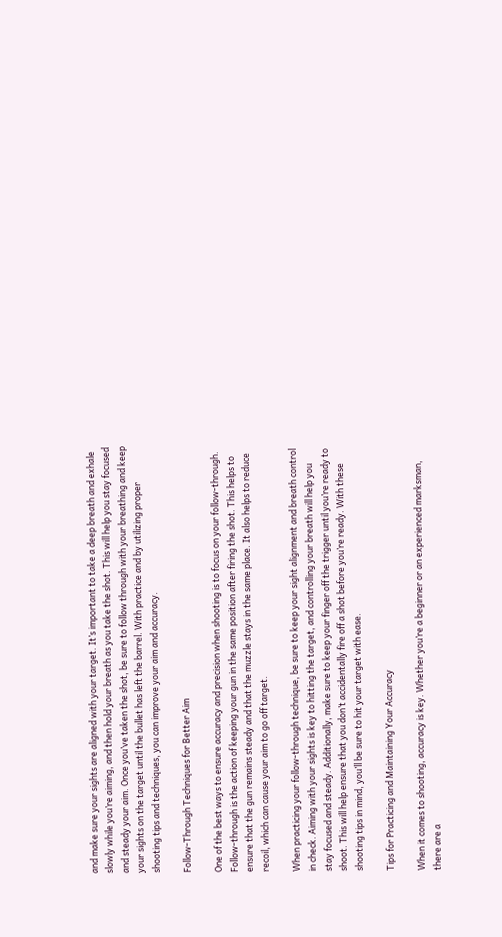and make sure your sights are aligned with your target. It’s important to take a deep breath and exhale slowly while you’re aiming, and then hold your breath as you take the shot. This will help you stay focused and steady your aim. Once you’ve taken the shot, be sure to follow through with your breathing and keep your sights on the target until the bullet has left the barrel. With practice and by utilizing proper shooting tips and techniques, you can improve your aim and accuracy.

Follow-Through Techniques for Better Aim

One of the best ways to ensure accuracy and precision when shooting is to focus on your follow-through. Follow-through is the action of keeping your gun in the same position after firing the shot. This helps to ensure that the gun remains steady and that the muzzle stays in the same place. It also helps to reduce recoil, which can cause your aim to go off target.

When practicing your follow-through technique, be sure to keep your sight alignment and breath control in check. Aiming with your sights is key to hitting the target, and controlling your breath will help you stay focused and steady. Additionally, make sure to keep your finger off the trigger until you’re ready to shoot. This will help ensure that you don’t accidentally fire off a shot before you’re ready. With these shooting tips in mind, you’ll be sure to hit your target with ease.

Tips for Practicing and Maintaining Your Accuracy

When it comes to shooting, accuracy is key. Whether you’re a beginner or an experienced marksman, there are a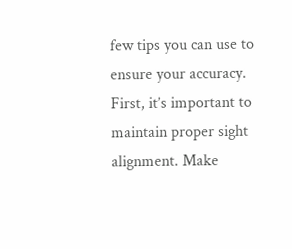few tips you can use to ensure your accuracy. First, it’s important to maintain proper sight alignment. Make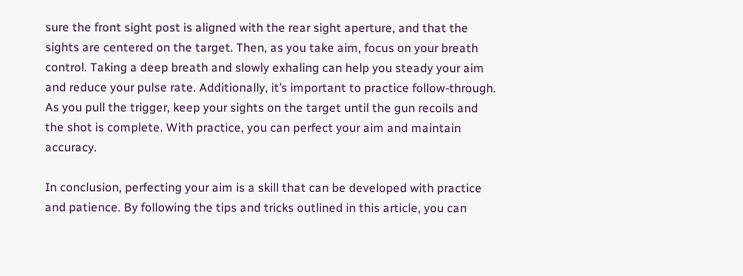sure the front sight post is aligned with the rear sight aperture, and that the sights are centered on the target. Then, as you take aim, focus on your breath control. Taking a deep breath and slowly exhaling can help you steady your aim and reduce your pulse rate. Additionally, it’s important to practice follow-through. As you pull the trigger, keep your sights on the target until the gun recoils and the shot is complete. With practice, you can perfect your aim and maintain accuracy.

In conclusion, perfecting your aim is a skill that can be developed with practice and patience. By following the tips and tricks outlined in this article, you can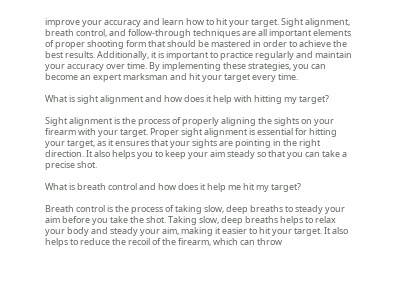improve your accuracy and learn how to hit your target. Sight alignment, breath control, and follow-through techniques are all important elements of proper shooting form that should be mastered in order to achieve the best results. Additionally, it is important to practice regularly and maintain your accuracy over time. By implementing these strategies, you can become an expert marksman and hit your target every time.

What is sight alignment and how does it help with hitting my target?

Sight alignment is the process of properly aligning the sights on your firearm with your target. Proper sight alignment is essential for hitting your target, as it ensures that your sights are pointing in the right direction. It also helps you to keep your aim steady so that you can take a precise shot.

What is breath control and how does it help me hit my target?

Breath control is the process of taking slow, deep breaths to steady your aim before you take the shot. Taking slow, deep breaths helps to relax your body and steady your aim, making it easier to hit your target. It also helps to reduce the recoil of the firearm, which can throw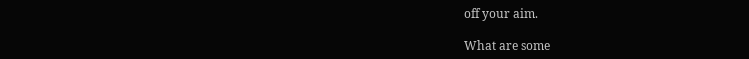off your aim.

What are some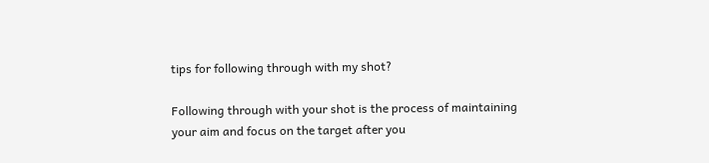tips for following through with my shot?

Following through with your shot is the process of maintaining your aim and focus on the target after you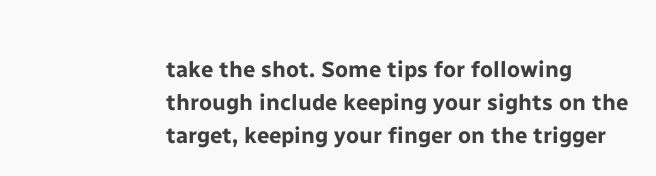take the shot. Some tips for following through include keeping your sights on the target, keeping your finger on the trigger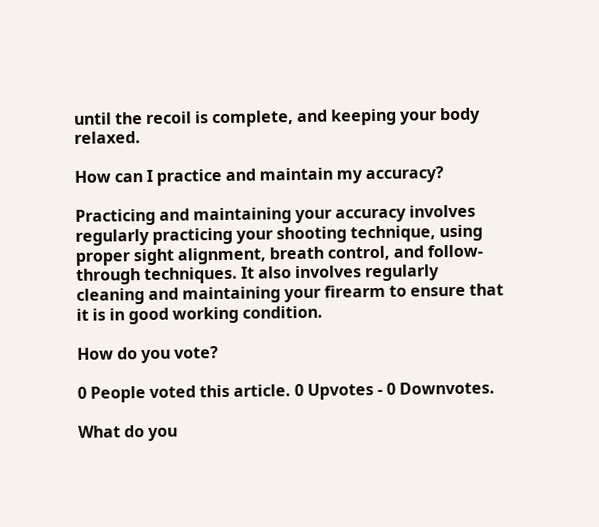until the recoil is complete, and keeping your body relaxed.

How can I practice and maintain my accuracy?

Practicing and maintaining your accuracy involves regularly practicing your shooting technique, using proper sight alignment, breath control, and follow-through techniques. It also involves regularly cleaning and maintaining your firearm to ensure that it is in good working condition.

How do you vote?

0 People voted this article. 0 Upvotes - 0 Downvotes.

What do you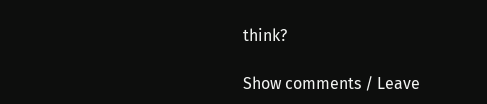think?

Show comments / Leave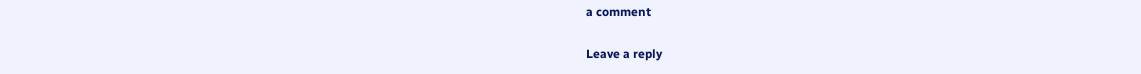a comment

Leave a reply